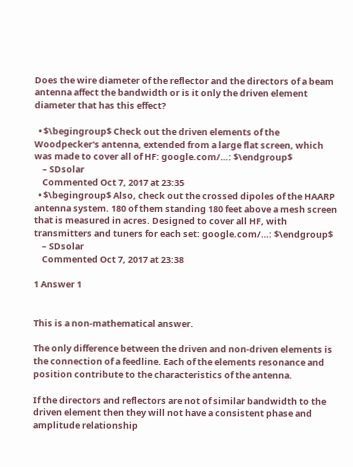Does the wire diameter of the reflector and the directors of a beam antenna affect the bandwidth or is it only the driven element diameter that has this effect?

  • $\begingroup$ Check out the driven elements of the Woodpecker's antenna, extended from a large flat screen, which was made to cover all of HF: google.com/…: $\endgroup$
    – SDsolar
    Commented Oct 7, 2017 at 23:35
  • $\begingroup$ Also, check out the crossed dipoles of the HAARP antenna system. 180 of them standing 180 feet above a mesh screen that is measured in acres. Designed to cover all HF, with transmitters and tuners for each set: google.com/…: $\endgroup$
    – SDsolar
    Commented Oct 7, 2017 at 23:38

1 Answer 1


This is a non-mathematical answer.

The only difference between the driven and non-driven elements is the connection of a feedline. Each of the elements resonance and position contribute to the characteristics of the antenna.

If the directors and reflectors are not of similar bandwidth to the driven element then they will not have a consistent phase and amplitude relationship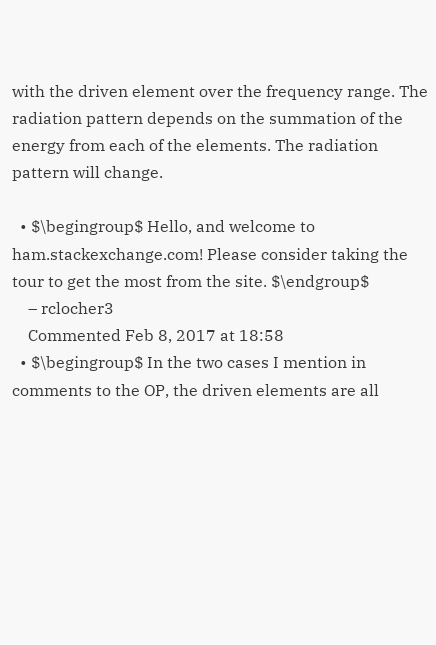with the driven element over the frequency range. The radiation pattern depends on the summation of the energy from each of the elements. The radiation pattern will change.

  • $\begingroup$ Hello, and welcome to ham.stackexchange.com! Please consider taking the tour to get the most from the site. $\endgroup$
    – rclocher3
    Commented Feb 8, 2017 at 18:58
  • $\begingroup$ In the two cases I mention in comments to the OP, the driven elements are all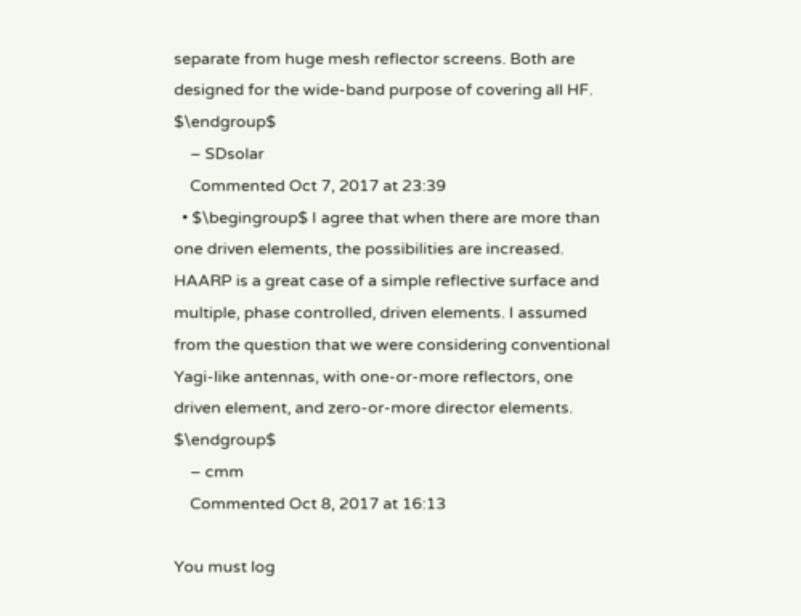separate from huge mesh reflector screens. Both are designed for the wide-band purpose of covering all HF. $\endgroup$
    – SDsolar
    Commented Oct 7, 2017 at 23:39
  • $\begingroup$ I agree that when there are more than one driven elements, the possibilities are increased. HAARP is a great case of a simple reflective surface and multiple, phase controlled, driven elements. I assumed from the question that we were considering conventional Yagi-like antennas, with one-or-more reflectors, one driven element, and zero-or-more director elements. $\endgroup$
    – cmm
    Commented Oct 8, 2017 at 16:13

You must log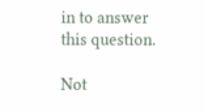in to answer this question.

Not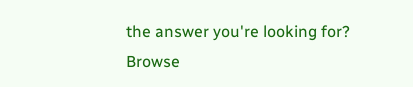the answer you're looking for? Browse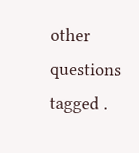other questions tagged .